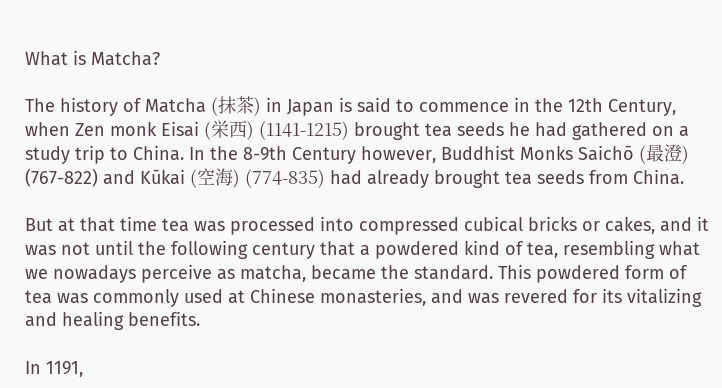What is Matcha?

The history of Matcha (抹茶) in Japan is said to commence in the 12th Century, when Zen monk Eisai (栄西) (1141-1215) brought tea seeds he had gathered on a study trip to China. In the 8-9th Century however, Buddhist Monks Saichō (最澄) (767-822) and Kūkai (空海) (774-835) had already brought tea seeds from China.

But at that time tea was processed into compressed cubical bricks or cakes, and it was not until the following century that a powdered kind of tea, resembling what we nowadays perceive as matcha, became the standard. This powdered form of tea was commonly used at Chinese monasteries, and was revered for its vitalizing and healing benefits.

In 1191,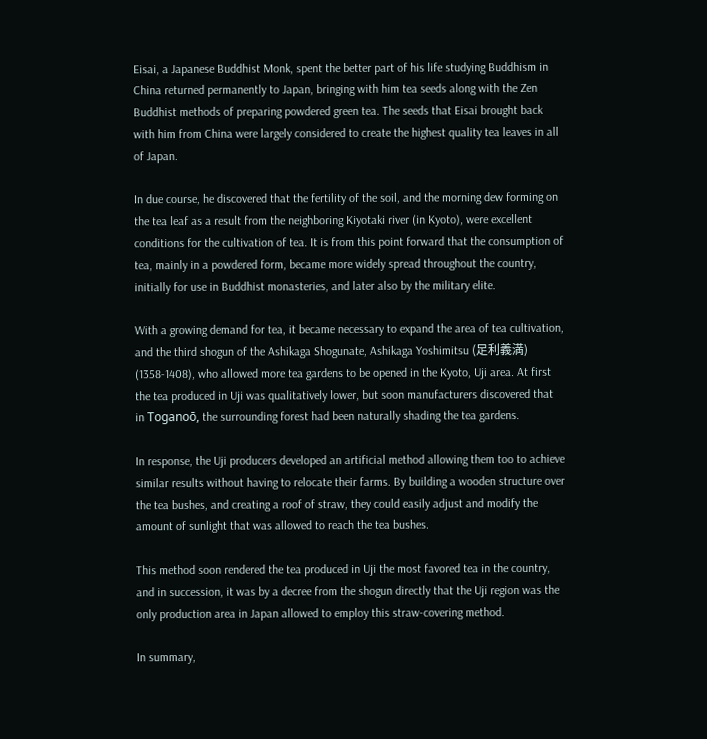Eisai, a Japanese Buddhist Monk, spent the better part of his life studying Buddhism in China returned permanently to Japan, bringing with him tea seeds along with the Zen Buddhist methods of preparing powdered green tea. The seeds that Eisai brought back with him from China were largely considered to create the highest quality tea leaves in all of Japan.

In due course, he discovered that the fertility of the soil, and the morning dew forming on the tea leaf as a result from the neighboring Kiyotaki river (in Kyoto), were excellent conditions for the cultivation of tea. It is from this point forward that the consumption of tea, mainly in a powdered form, became more widely spread throughout the country, initially for use in Buddhist monasteries, and later also by the military elite.

With a growing demand for tea, it became necessary to expand the area of tea cultivation, and the third shogun of the Ashikaga Shogunate, Ashikaga Yoshimitsu (足利義満) (1358-1408), who allowed more tea gardens to be opened in the Kyoto, Uji area. At first the tea produced in Uji was qualitatively lower, but soon manufacturers discovered that in Toganoō, the surrounding forest had been naturally shading the tea gardens.

In response, the Uji producers developed an artificial method allowing them too to achieve similar results without having to relocate their farms. By building a wooden structure over the tea bushes, and creating a roof of straw, they could easily adjust and modify the amount of sunlight that was allowed to reach the tea bushes.

This method soon rendered the tea produced in Uji the most favored tea in the country, and in succession, it was by a decree from the shogun directly that the Uji region was the only production area in Japan allowed to employ this straw-covering method.

In summary,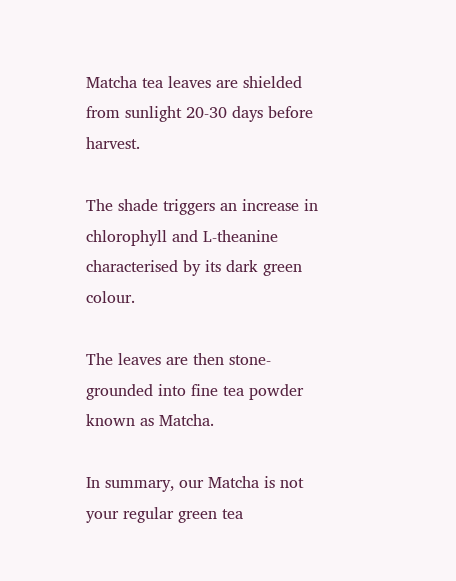Matcha tea leaves are shielded from sunlight 20-30 days before harvest.

The shade triggers an increase in chlorophyll and L-theanine characterised by its dark green colour.

The leaves are then stone-grounded into fine tea powder known as Matcha.

In summary, our Matcha is not your regular green tea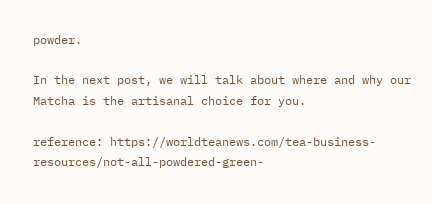powder.

In the next post, we will talk about where and why our Matcha is the artisanal choice for you.

reference: https://worldteanews.com/tea-business-resources/not-all-powdered-green-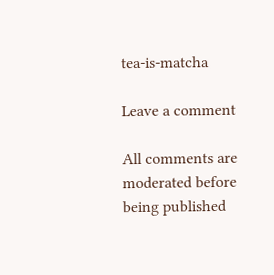tea-is-matcha

Leave a comment

All comments are moderated before being published